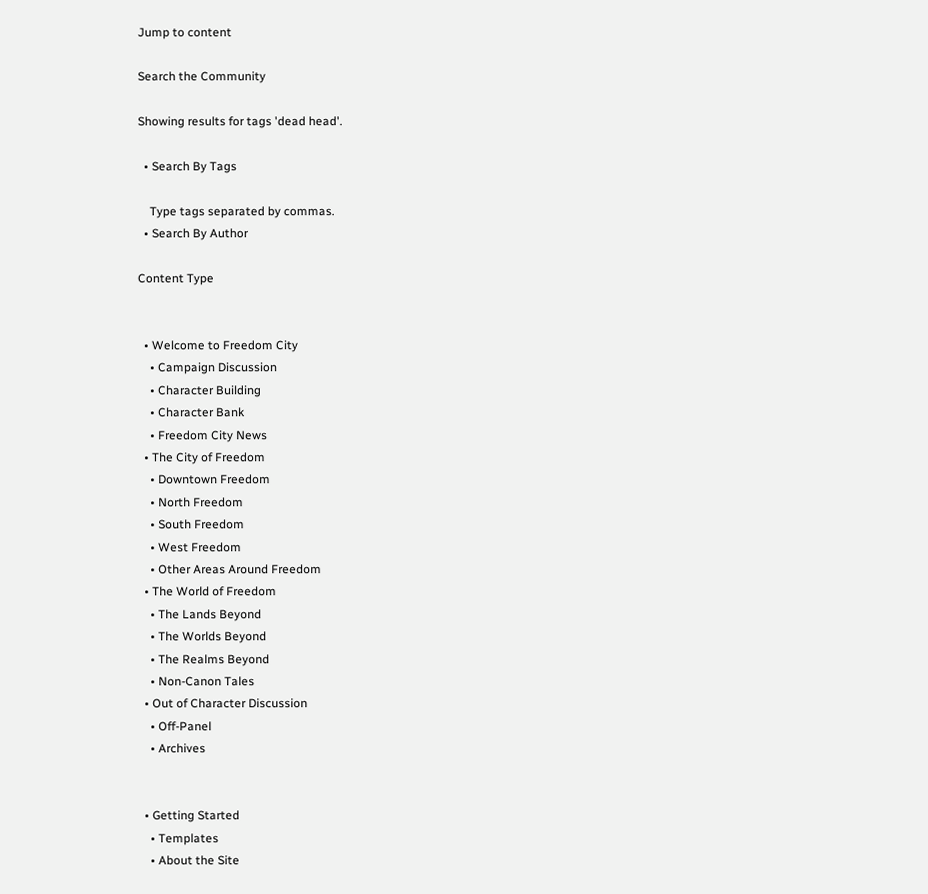Jump to content

Search the Community

Showing results for tags 'dead head'.

  • Search By Tags

    Type tags separated by commas.
  • Search By Author

Content Type


  • Welcome to Freedom City
    • Campaign Discussion
    • Character Building
    • Character Bank
    • Freedom City News
  • The City of Freedom
    • Downtown Freedom
    • North Freedom
    • South Freedom
    • West Freedom
    • Other Areas Around Freedom
  • The World of Freedom
    • The Lands Beyond
    • The Worlds Beyond
    • The Realms Beyond
    • Non-Canon Tales
  • Out of Character Discussion
    • Off-Panel
    • Archives


  • Getting Started
    • Templates
    • About the Site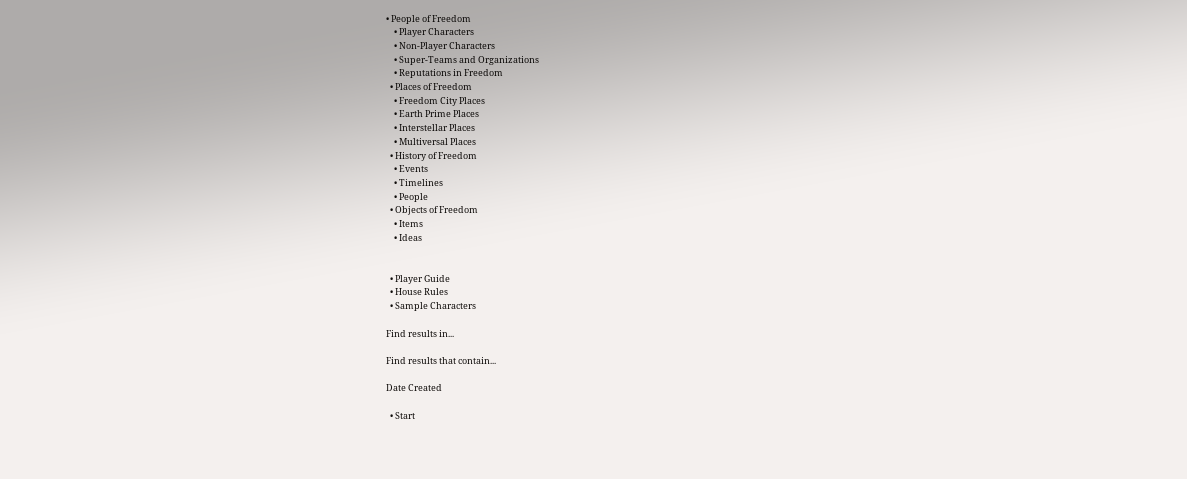• People of Freedom
    • Player Characters
    • Non-Player Characters
    • Super-Teams and Organizations
    • Reputations in Freedom
  • Places of Freedom
    • Freedom City Places
    • Earth Prime Places
    • Interstellar Places
    • Multiversal Places
  • History of Freedom
    • Events
    • Timelines
    • People
  • Objects of Freedom
    • Items
    • Ideas


  • Player Guide
  • House Rules
  • Sample Characters

Find results in...

Find results that contain...

Date Created

  • Start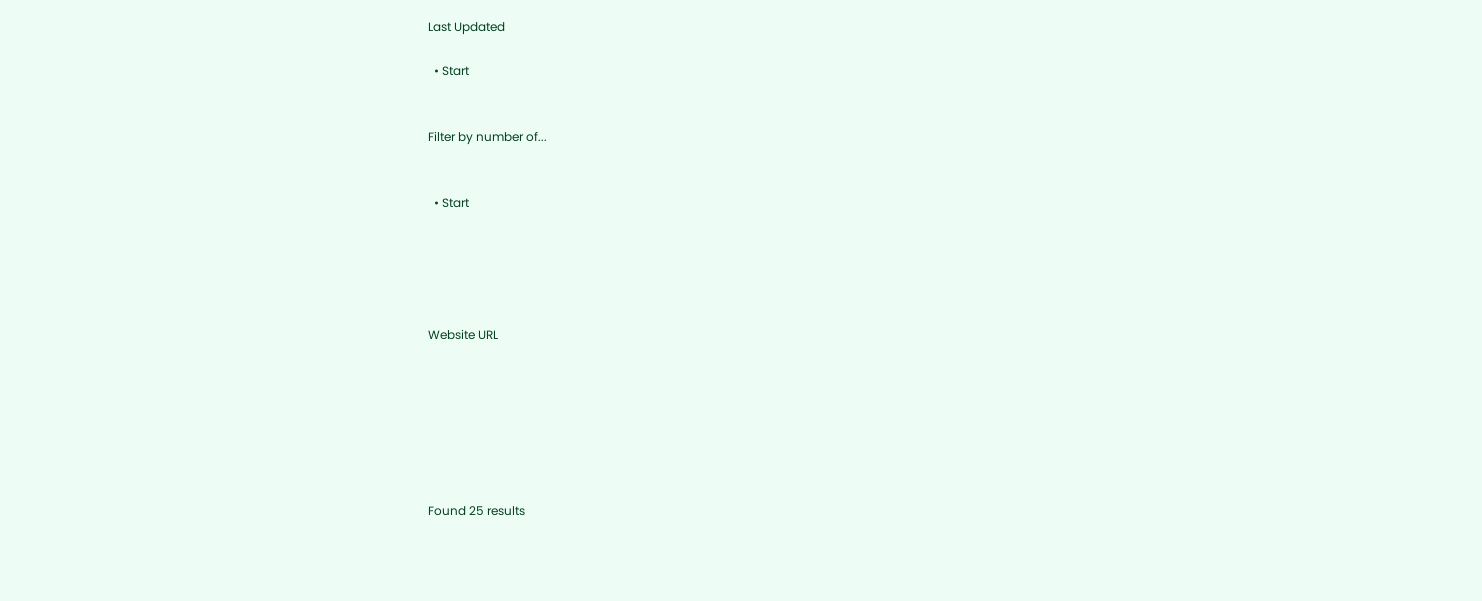Last Updated

  • Start


Filter by number of...


  • Start





Website URL







Found 25 results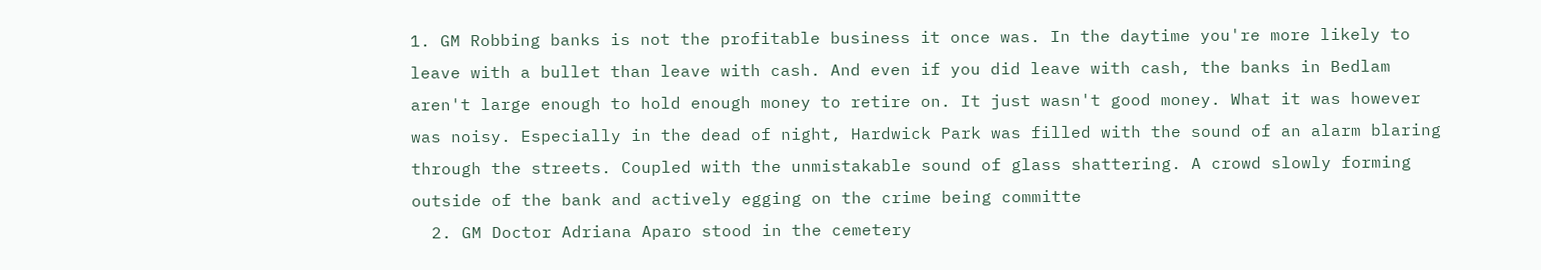1. GM Robbing banks is not the profitable business it once was. In the daytime you're more likely to leave with a bullet than leave with cash. And even if you did leave with cash, the banks in Bedlam aren't large enough to hold enough money to retire on. It just wasn't good money. What it was however was noisy. Especially in the dead of night, Hardwick Park was filled with the sound of an alarm blaring through the streets. Coupled with the unmistakable sound of glass shattering. A crowd slowly forming outside of the bank and actively egging on the crime being committe
  2. GM Doctor Adriana Aparo stood in the cemetery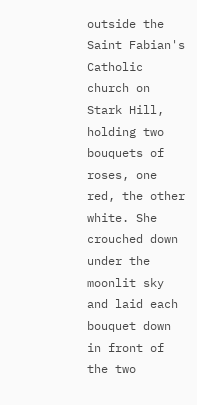outside the Saint Fabian's Catholic church on Stark Hill, holding two bouquets of roses, one red, the other white. She crouched down under the moonlit sky and laid each bouquet down in front of the two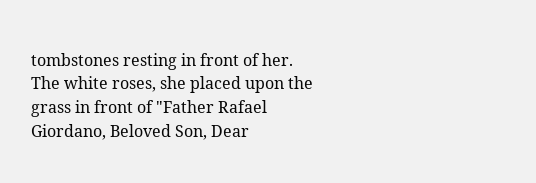tombstones resting in front of her. The white roses, she placed upon the grass in front of "Father Rafael Giordano, Beloved Son, Dear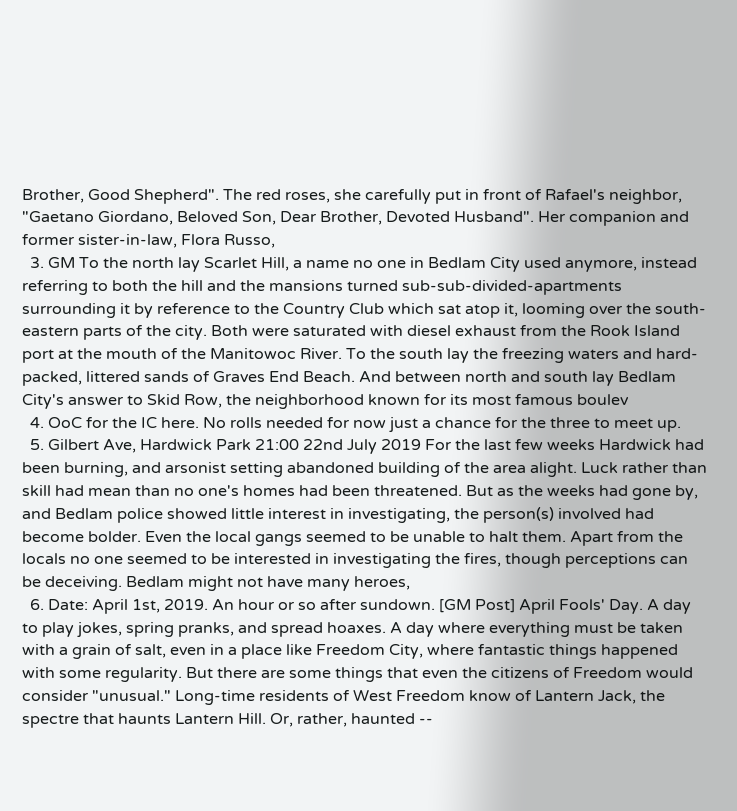Brother, Good Shepherd". The red roses, she carefully put in front of Rafael's neighbor, "Gaetano Giordano, Beloved Son, Dear Brother, Devoted Husband". Her companion and former sister-in-law, Flora Russo,
  3. GM To the north lay Scarlet Hill, a name no one in Bedlam City used anymore, instead referring to both the hill and the mansions turned sub-sub-divided-apartments surrounding it by reference to the Country Club which sat atop it, looming over the south-eastern parts of the city. Both were saturated with diesel exhaust from the Rook Island port at the mouth of the Manitowoc River. To the south lay the freezing waters and hard-packed, littered sands of Graves End Beach. And between north and south lay Bedlam City's answer to Skid Row, the neighborhood known for its most famous boulev
  4. OoC for the IC here. No rolls needed for now just a chance for the three to meet up.
  5. Gilbert Ave, Hardwick Park 21:00 22nd July 2019 For the last few weeks Hardwick had been burning, and arsonist setting abandoned building of the area alight. Luck rather than skill had mean than no one's homes had been threatened. But as the weeks had gone by, and Bedlam police showed little interest in investigating, the person(s) involved had become bolder. Even the local gangs seemed to be unable to halt them. Apart from the locals no one seemed to be interested in investigating the fires, though perceptions can be deceiving. Bedlam might not have many heroes,
  6. Date: April 1st, 2019. An hour or so after sundown. [GM Post] April Fools' Day. A day to play jokes, spring pranks, and spread hoaxes. A day where everything must be taken with a grain of salt, even in a place like Freedom City, where fantastic things happened with some regularity. But there are some things that even the citizens of Freedom would consider "unusual." Long-time residents of West Freedom know of Lantern Jack, the spectre that haunts Lantern Hill. Or, rather, haunted --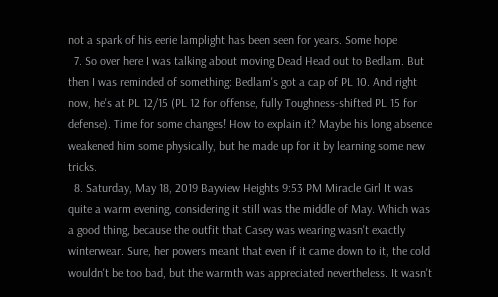not a spark of his eerie lamplight has been seen for years. Some hope
  7. So over here I was talking about moving Dead Head out to Bedlam. But then I was reminded of something: Bedlam's got a cap of PL 10. And right now, he's at PL 12/15 (PL 12 for offense, fully Toughness-shifted PL 15 for defense). Time for some changes! How to explain it? Maybe his long absence weakened him some physically, but he made up for it by learning some new tricks.
  8. Saturday, May 18, 2019 Bayview Heights 9:53 PM Miracle Girl It was quite a warm evening, considering it still was the middle of May. Which was a good thing, because the outfit that Casey was wearing wasn't exactly winterwear. Sure, her powers meant that even if it came down to it, the cold wouldn't be too bad, but the warmth was appreciated nevertheless. It wasn't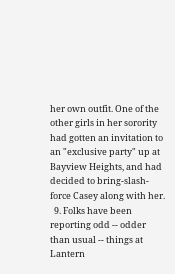her own outfit. One of the other girls in her sorority had gotten an invitation to an "exclusive party" up at Bayview Heights, and had decided to bring-slash-force Casey along with her.
  9. Folks have been reporting odd -- odder than usual -- things at Lantern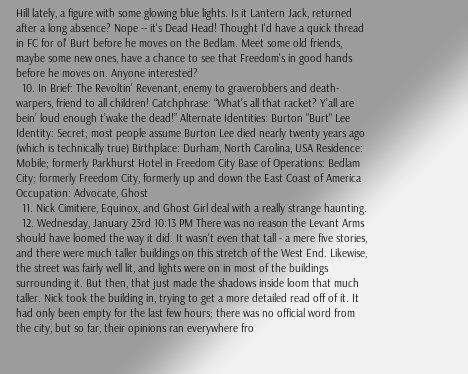Hill lately, a figure with some glowing blue lights. Is it Lantern Jack, returned after a long absence? Nope -- it's Dead Head! Thought I'd have a quick thread in FC for ol' Burt before he moves on the Bedlam. Meet some old friends, maybe some new ones, have a chance to see that Freedom's in good hands before he moves on. Anyone interested?
  10. In Brief: The Revoltin' Revenant, enemy to graverobbers and death-warpers, friend to all children! Catchphrase: “What’s all that racket? Y’all are bein’ loud enough t’wake the dead!” Alternate Identities: Burton "Burt" Lee Identity: Secret; most people assume Burton Lee died nearly twenty years ago (which is technically true) Birthplace: Durham, North Carolina, USA Residence: Mobile; formerly Parkhurst Hotel in Freedom City Base of Operations: Bedlam City; formerly Freedom City, formerly up and down the East Coast of America Occupation: Advocate, Ghost
  11. Nick Cimitiere, Equinox, and Ghost Girl deal with a really strange haunting.
  12. Wednesday, January 23rd 10:13 PM There was no reason the Levant Arms should have loomed the way it did. It wasn't even that tall - a mere five stories, and there were much taller buildings on this stretch of the West End. Likewise, the street was fairly well lit, and lights were on in most of the buildings surrounding it. But then, that just made the shadows inside loom that much taller. Nick took the building in, trying to get a more detailed read off of it. It had only been empty for the last few hours; there was no official word from the city, but so far, their opinions ran everywhere fro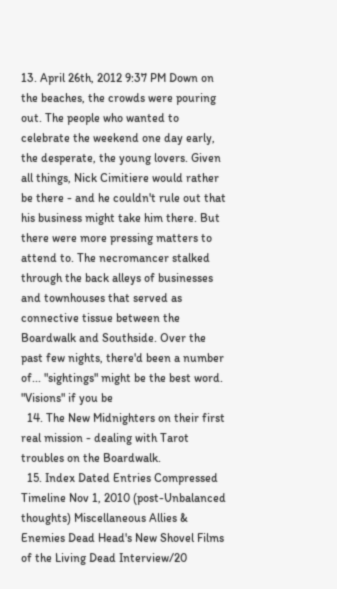13. April 26th, 2012 9:37 PM Down on the beaches, the crowds were pouring out. The people who wanted to celebrate the weekend one day early, the desperate, the young lovers. Given all things, Nick Cimitiere would rather be there - and he couldn't rule out that his business might take him there. But there were more pressing matters to attend to. The necromancer stalked through the back alleys of businesses and townhouses that served as connective tissue between the Boardwalk and Southside. Over the past few nights, there'd been a number of... "sightings" might be the best word. "Visions" if you be
  14. The New Midnighters on their first real mission - dealing with Tarot troubles on the Boardwalk.
  15. Index Dated Entries Compressed Timeline Nov 1, 2010 (post-Unbalanced thoughts) Miscellaneous Allies & Enemies Dead Head's New Shovel Films of the Living Dead Interview/20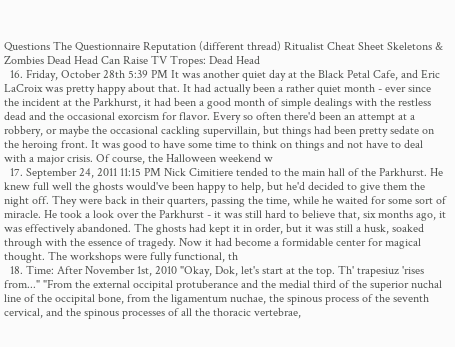Questions The Questionnaire Reputation (different thread) Ritualist Cheat Sheet Skeletons & Zombies Dead Head Can Raise TV Tropes: Dead Head
  16. Friday, October 28th 5:39 PM It was another quiet day at the Black Petal Cafe, and Eric LaCroix was pretty happy about that. It had actually been a rather quiet month - ever since the incident at the Parkhurst, it had been a good month of simple dealings with the restless dead and the occasional exorcism for flavor. Every so often there'd been an attempt at a robbery, or maybe the occasional cackling supervillain, but things had been pretty sedate on the heroing front. It was good to have some time to think on things and not have to deal with a major crisis. Of course, the Halloween weekend w
  17. September 24, 2011 11:15 PM Nick Cimitiere tended to the main hall of the Parkhurst. He knew full well the ghosts would've been happy to help, but he'd decided to give them the night off. They were back in their quarters, passing the time, while he waited for some sort of miracle. He took a look over the Parkhurst - it was still hard to believe that, six months ago, it was effectively abandoned. The ghosts had kept it in order, but it was still a husk, soaked through with the essence of tragedy. Now it had become a formidable center for magical thought. The workshops were fully functional, th
  18. Time: After November 1st, 2010 "Okay, Dok, let's start at the top. Th' trapesiuz 'rises from..." "From the external occipital protuberance and the medial third of the superior nuchal line of the occipital bone, from the ligamentum nuchae, the spinous process of the seventh cervical, and the spinous processes of all the thoracic vertebrae,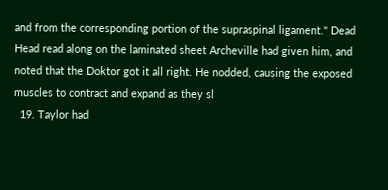and from the corresponding portion of the supraspinal ligament." Dead Head read along on the laminated sheet Archeville had given him, and noted that the Doktor got it all right. He nodded, causing the exposed muscles to contract and expand as they sl
  19. Taylor had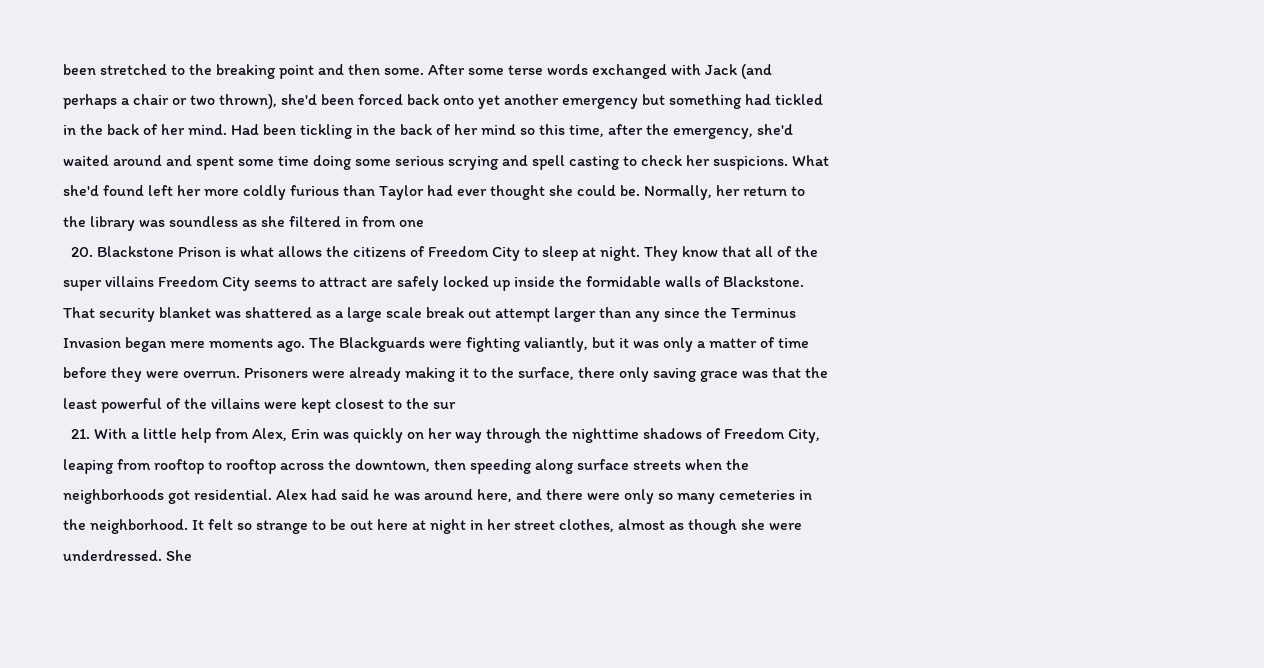been stretched to the breaking point and then some. After some terse words exchanged with Jack (and perhaps a chair or two thrown), she'd been forced back onto yet another emergency but something had tickled in the back of her mind. Had been tickling in the back of her mind so this time, after the emergency, she'd waited around and spent some time doing some serious scrying and spell casting to check her suspicions. What she'd found left her more coldly furious than Taylor had ever thought she could be. Normally, her return to the library was soundless as she filtered in from one
  20. Blackstone Prison is what allows the citizens of Freedom City to sleep at night. They know that all of the super villains Freedom City seems to attract are safely locked up inside the formidable walls of Blackstone. That security blanket was shattered as a large scale break out attempt larger than any since the Terminus Invasion began mere moments ago. The Blackguards were fighting valiantly, but it was only a matter of time before they were overrun. Prisoners were already making it to the surface, there only saving grace was that the least powerful of the villains were kept closest to the sur
  21. With a little help from Alex, Erin was quickly on her way through the nighttime shadows of Freedom City, leaping from rooftop to rooftop across the downtown, then speeding along surface streets when the neighborhoods got residential. Alex had said he was around here, and there were only so many cemeteries in the neighborhood. It felt so strange to be out here at night in her street clothes, almost as though she were underdressed. She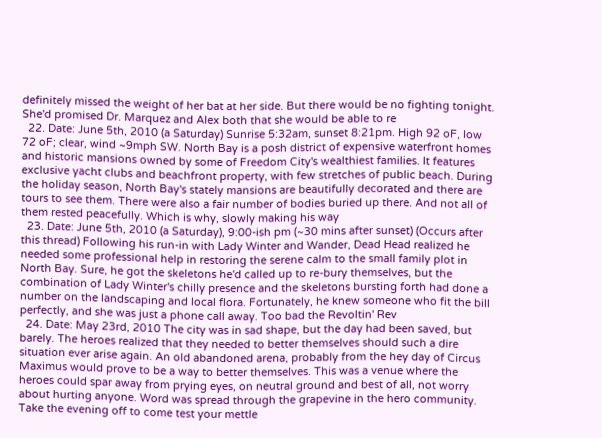definitely missed the weight of her bat at her side. But there would be no fighting tonight. She'd promised Dr. Marquez and Alex both that she would be able to re
  22. Date: June 5th, 2010 (a Saturday) Sunrise 5:32am, sunset 8:21pm. High 92 oF, low 72 oF; clear, wind ~9mph SW. North Bay is a posh district of expensive waterfront homes and historic mansions owned by some of Freedom City's wealthiest families. It features exclusive yacht clubs and beachfront property, with few stretches of public beach. During the holiday season, North Bay's stately mansions are beautifully decorated and there are tours to see them. There were also a fair number of bodies buried up there. And not all of them rested peacefully. Which is why, slowly making his way
  23. Date: June 5th, 2010 (a Saturday), 9:00-ish pm (~30 mins after sunset) (Occurs after this thread) Following his run-in with Lady Winter and Wander, Dead Head realized he needed some professional help in restoring the serene calm to the small family plot in North Bay. Sure, he got the skeletons he'd called up to re-bury themselves, but the combination of Lady Winter's chilly presence and the skeletons bursting forth had done a number on the landscaping and local flora. Fortunately, he knew someone who fit the bill perfectly, and she was just a phone call away. Too bad the Revoltin' Rev
  24. Date: May 23rd, 2010 The city was in sad shape, but the day had been saved, but barely. The heroes realized that they needed to better themselves should such a dire situation ever arise again. An old abandoned arena, probably from the hey day of Circus Maximus would prove to be a way to better themselves. This was a venue where the heroes could spar away from prying eyes, on neutral ground and best of all, not worry about hurting anyone. Word was spread through the grapevine in the hero community. Take the evening off to come test your mettle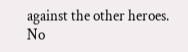against the other heroes. No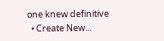one knew definitive
  • Create New...